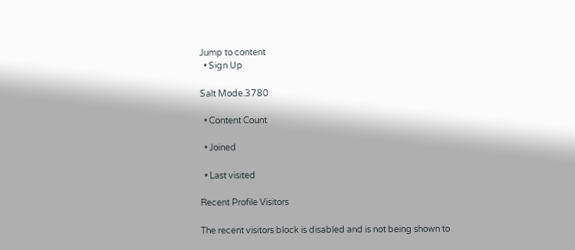Jump to content
  • Sign Up

Salt Mode.3780

  • Content Count

  • Joined

  • Last visited

Recent Profile Visitors

The recent visitors block is disabled and is not being shown to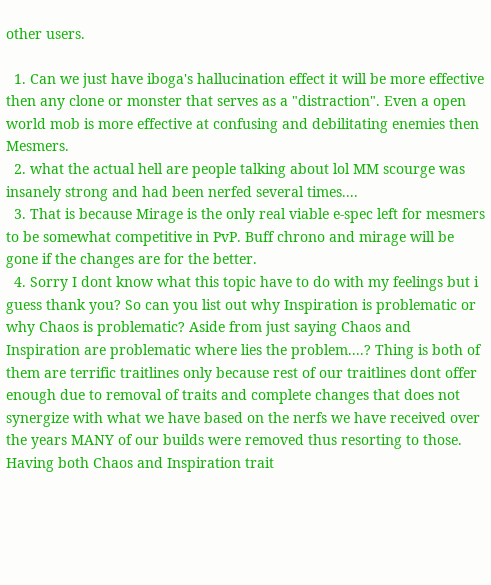other users.

  1. Can we just have iboga's hallucination effect it will be more effective then any clone or monster that serves as a "distraction". Even a open world mob is more effective at confusing and debilitating enemies then Mesmers.
  2. what the actual hell are people talking about lol MM scourge was insanely strong and had been nerfed several times....
  3. That is because Mirage is the only real viable e-spec left for mesmers to be somewhat competitive in PvP. Buff chrono and mirage will be gone if the changes are for the better.
  4. Sorry I dont know what this topic have to do with my feelings but i guess thank you? So can you list out why Inspiration is problematic or why Chaos is problematic? Aside from just saying Chaos and Inspiration are problematic where lies the problem....? Thing is both of them are terrific traitlines only because rest of our traitlines dont offer enough due to removal of traits and complete changes that does not synergize with what we have based on the nerfs we have received over the years MANY of our builds were removed thus resorting to those. Having both Chaos and Inspiration trait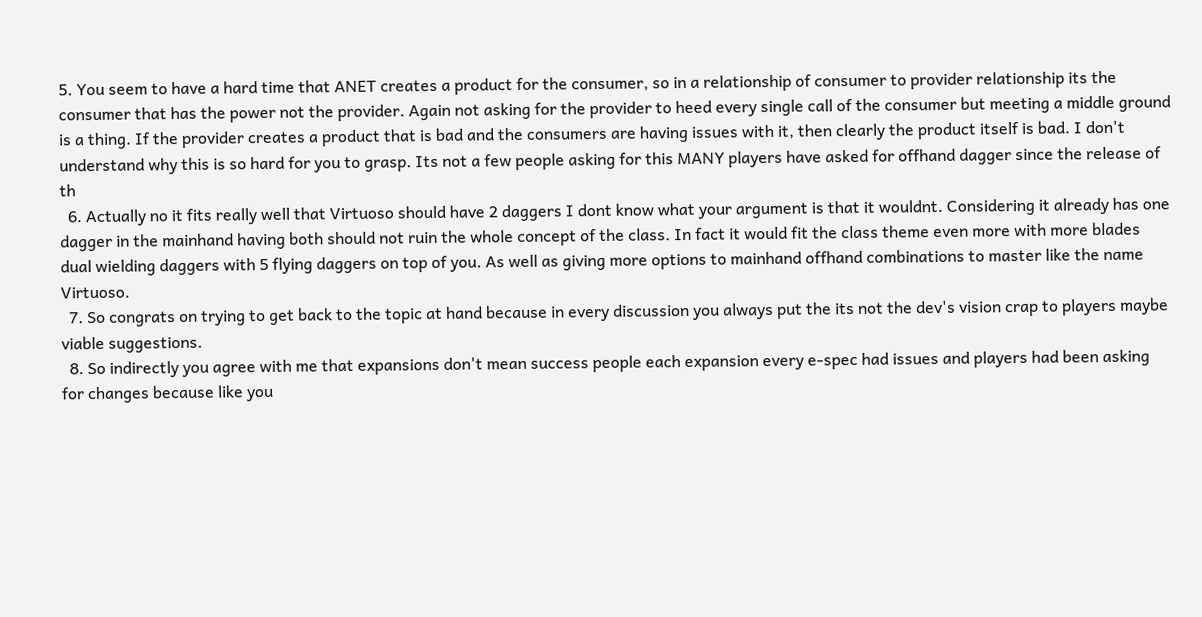5. You seem to have a hard time that ANET creates a product for the consumer, so in a relationship of consumer to provider relationship its the consumer that has the power not the provider. Again not asking for the provider to heed every single call of the consumer but meeting a middle ground is a thing. If the provider creates a product that is bad and the consumers are having issues with it, then clearly the product itself is bad. I don't understand why this is so hard for you to grasp. Its not a few people asking for this MANY players have asked for offhand dagger since the release of th
  6. Actually no it fits really well that Virtuoso should have 2 daggers I dont know what your argument is that it wouldnt. Considering it already has one dagger in the mainhand having both should not ruin the whole concept of the class. In fact it would fit the class theme even more with more blades dual wielding daggers with 5 flying daggers on top of you. As well as giving more options to mainhand offhand combinations to master like the name Virtuoso.
  7. So congrats on trying to get back to the topic at hand because in every discussion you always put the its not the dev's vision crap to players maybe viable suggestions.
  8. So indirectly you agree with me that expansions don't mean success people each expansion every e-spec had issues and players had been asking for changes because like you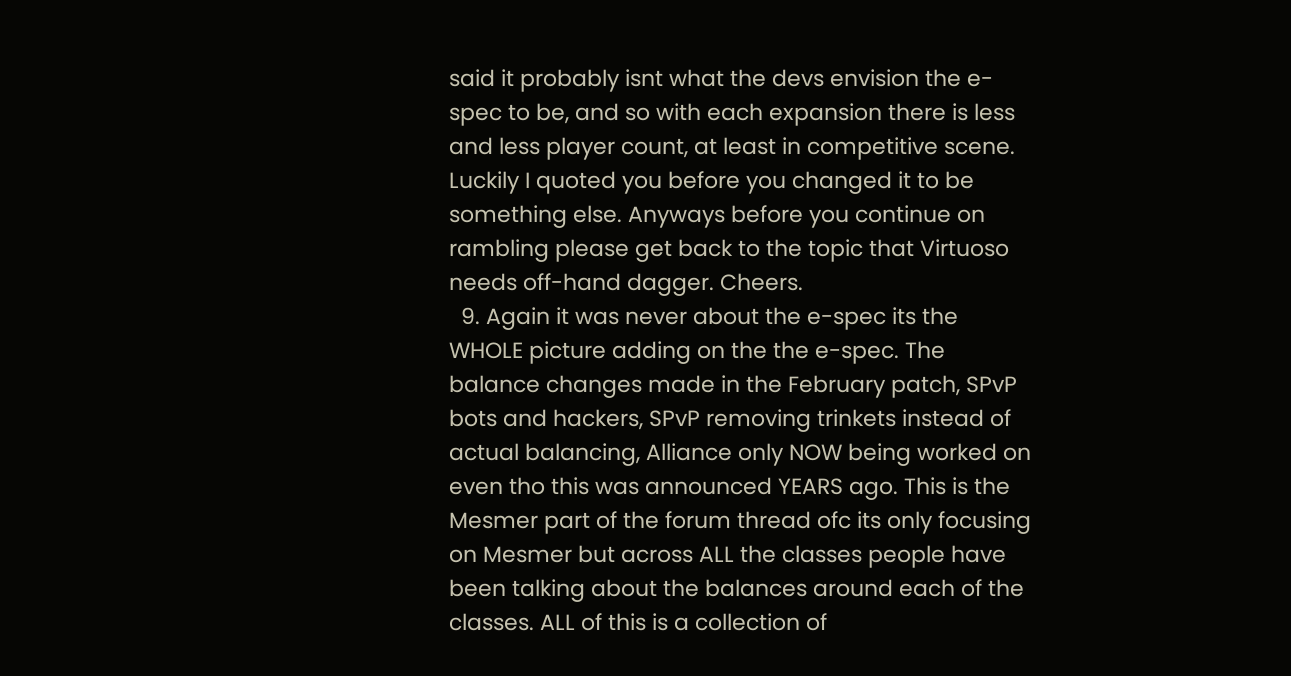said it probably isnt what the devs envision the e-spec to be, and so with each expansion there is less and less player count, at least in competitive scene. Luckily I quoted you before you changed it to be something else. Anyways before you continue on rambling please get back to the topic that Virtuoso needs off-hand dagger. Cheers.
  9. Again it was never about the e-spec its the WHOLE picture adding on the the e-spec. The balance changes made in the February patch, SPvP bots and hackers, SPvP removing trinkets instead of actual balancing, Alliance only NOW being worked on even tho this was announced YEARS ago. This is the Mesmer part of the forum thread ofc its only focusing on Mesmer but across ALL the classes people have been talking about the balances around each of the classes. ALL of this is a collection of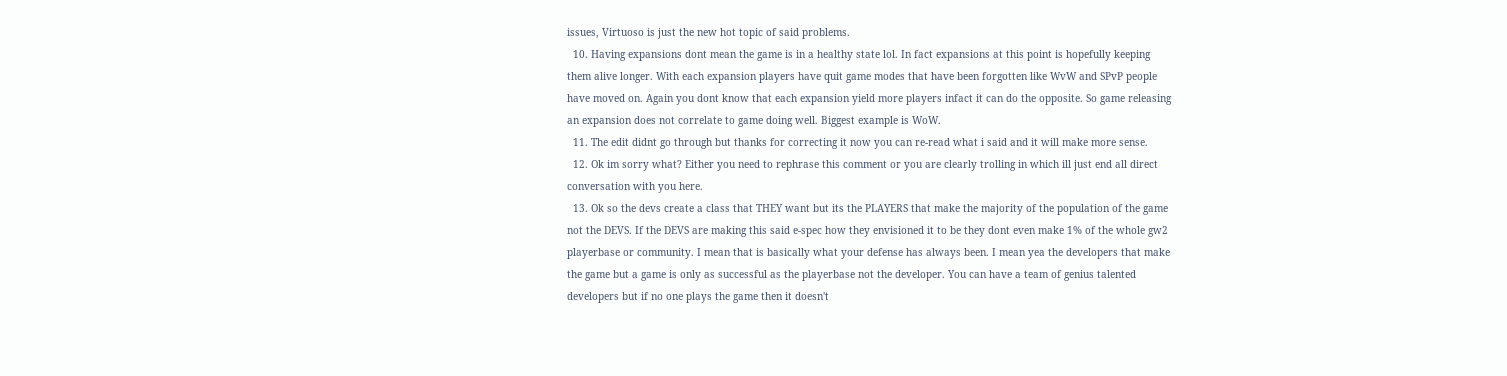issues, Virtuoso is just the new hot topic of said problems.
  10. Having expansions dont mean the game is in a healthy state lol. In fact expansions at this point is hopefully keeping them alive longer. With each expansion players have quit game modes that have been forgotten like WvW and SPvP people have moved on. Again you dont know that each expansion yield more players infact it can do the opposite. So game releasing an expansion does not correlate to game doing well. Biggest example is WoW.
  11. The edit didnt go through but thanks for correcting it now you can re-read what i said and it will make more sense.
  12. Ok im sorry what? Either you need to rephrase this comment or you are clearly trolling in which ill just end all direct conversation with you here.
  13. Ok so the devs create a class that THEY want but its the PLAYERS that make the majority of the population of the game not the DEVS. If the DEVS are making this said e-spec how they envisioned it to be they dont even make 1% of the whole gw2 playerbase or community. I mean that is basically what your defense has always been. I mean yea the developers that make the game but a game is only as successful as the playerbase not the developer. You can have a team of genius talented developers but if no one plays the game then it doesn't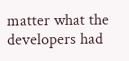matter what the developers had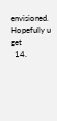envisioned. Hopefully u get
  14.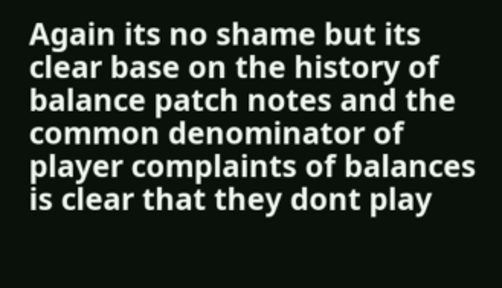Again its no shame but its clear base on the history of balance patch notes and the common denominator of player complaints of balances is clear that they dont play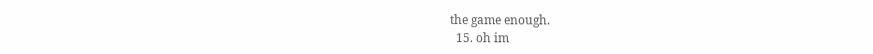the game enough.
  15. oh im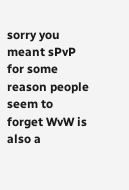sorry you meant sPvP for some reason people seem to forget WvW is also a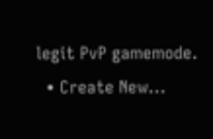legit PvP gamemode.
  • Create New...